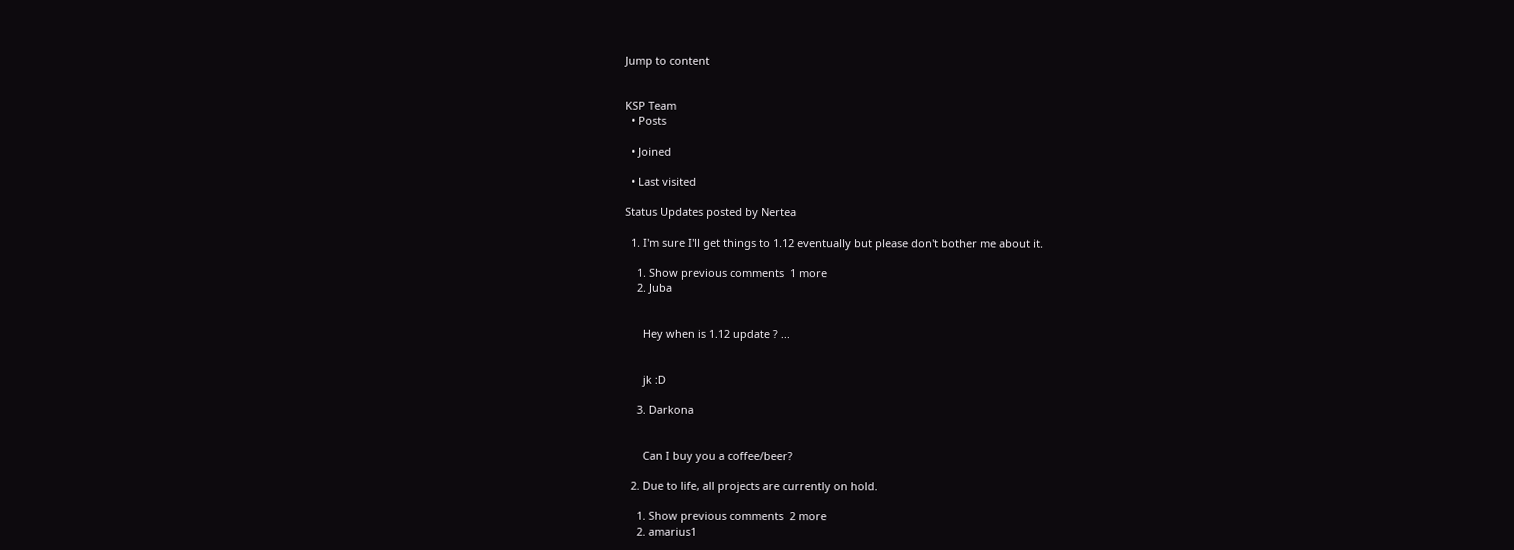Jump to content


KSP Team
  • Posts

  • Joined

  • Last visited

Status Updates posted by Nertea

  1. I'm sure I'll get things to 1.12 eventually but please don't bother me about it.

    1. Show previous comments  1 more
    2. Juba


      Hey when is 1.12 update ? ...


      jk :D

    3. Darkona


      Can I buy you a coffee/beer?

  2. Due to life, all projects are currently on hold.

    1. Show previous comments  2 more
    2. amarius1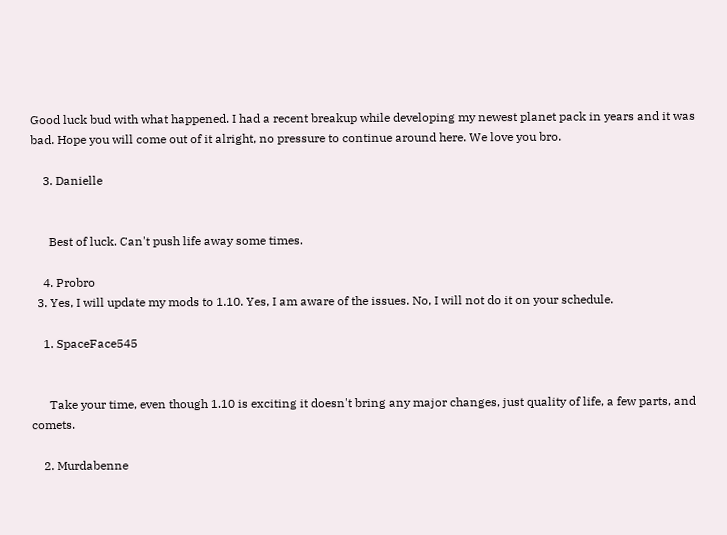Good luck bud with what happened. I had a recent breakup while developing my newest planet pack in years and it was bad. Hope you will come out of it alright, no pressure to continue around here. We love you bro.

    3. Danielle


      Best of luck. Can't push life away some times.

    4. Probro
  3. Yes, I will update my mods to 1.10. Yes, I am aware of the issues. No, I will not do it on your schedule.

    1. SpaceFace545


      Take your time, even though 1.10 is exciting it doesn't bring any major changes, just quality of life, a few parts, and comets.

    2. Murdabenne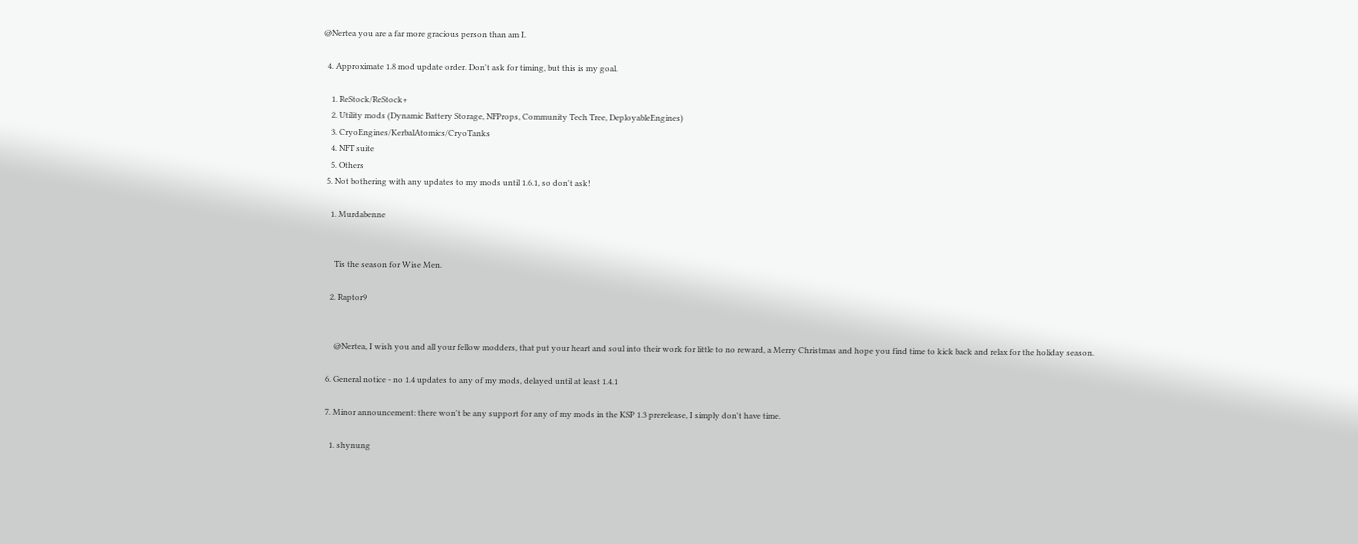@Nertea you are a far more gracious person than am I.

  4. Approximate 1.8 mod update order. Don't ask for timing, but this is my goal.

    1. ReStock/ReStock+
    2. Utility mods (Dynamic Battery Storage, NFProps, Community Tech Tree, DeployableEngines)
    3. CryoEngines/KerbalAtomics/CryoTanks
    4. NFT suite
    5. Others
  5. Not bothering with any updates to my mods until 1.6.1, so don't ask!

    1. Murdabenne


      Tis the season for Wise Men.

    2. Raptor9


      @Nertea, I wish you and all your fellow modders, that put your heart and soul into their work for little to no reward, a Merry Christmas and hope you find time to kick back and relax for the holiday season.

  6. General notice - no 1.4 updates to any of my mods, delayed until at least 1.4.1

  7. Minor announcement: there won't be any support for any of my mods in the KSP 1.3 prerelease, I simply don't have time.

    1. shynung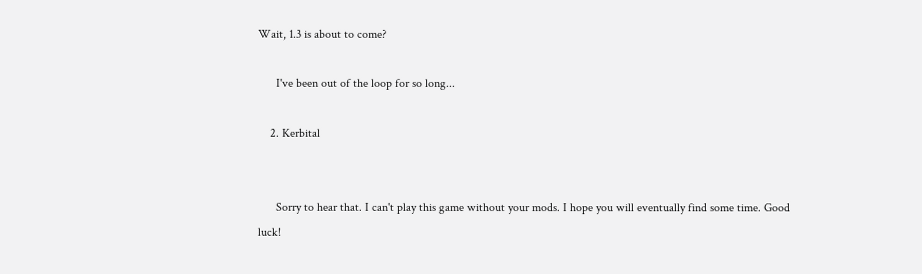Wait, 1.3 is about to come?

      I've been out of the loop for so long...

    2. Kerbital


      Sorry to hear that. I can't play this game without your mods. I hope you will eventually find some time. Good luck!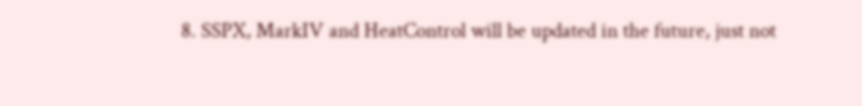8. SSPX, MarkIV and HeatControl will be updated in the future, just not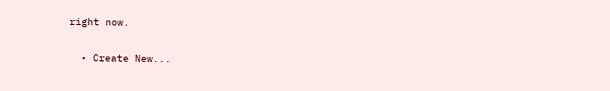right now.

  • Create New...